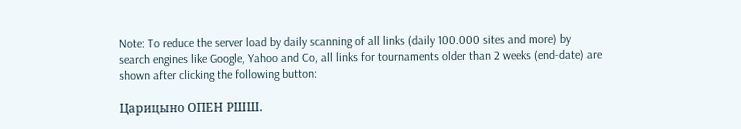Note: To reduce the server load by daily scanning of all links (daily 100.000 sites and more) by search engines like Google, Yahoo and Co, all links for tournaments older than 2 weeks (end-date) are shown after clicking the following button:

Царицыно ОПЕН РШШ.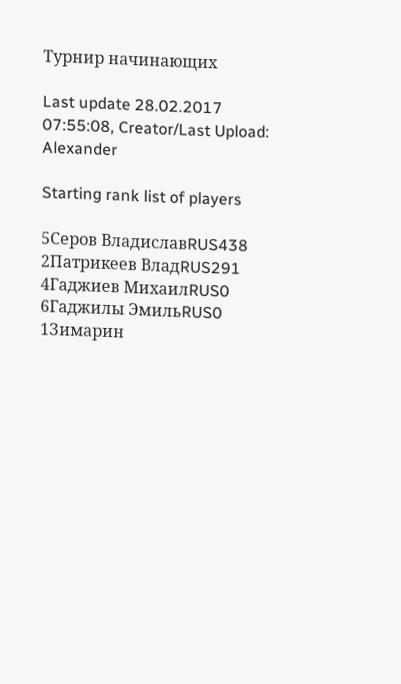Турнир начинающих

Last update 28.02.2017 07:55:08, Creator/Last Upload: Alexander

Starting rank list of players

5Серов ВладиславRUS438
2Патрикеев ВладRUS291
4Гаджиев МихаилRUS0
6Гаджилы ЭмильRUS0
1Зимарин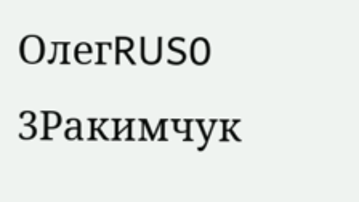ОлегRUS0
3Ракимчук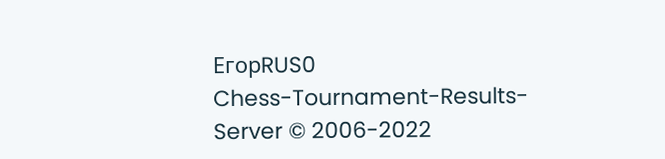ЕгорRUS0
Chess-Tournament-Results-Server © 2006-2022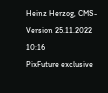Heinz Herzog, CMS-Version 25.11.2022 10:16
PixFuture exclusive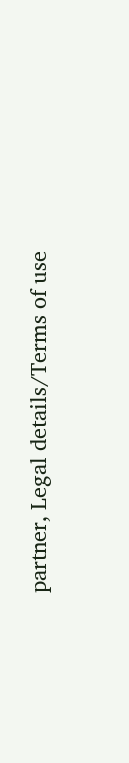partner, Legal details/Terms of use